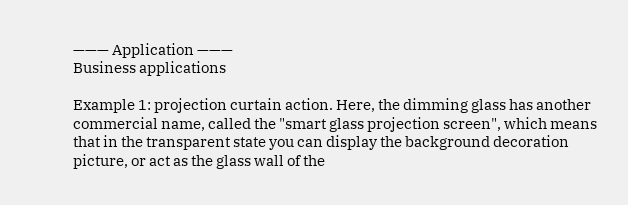——— Application ———
Business applications

Example 1: projection curtain action. Here, the dimming glass has another commercial name, called the "smart glass projection screen", which means that in the transparent state you can display the background decoration picture, or act as the glass wall of the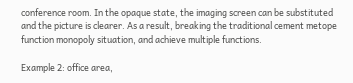conference room. In the opaque state, the imaging screen can be substituted and the picture is clearer. As a result, breaking the traditional cement metope function monopoly situation, and achieve multiple functions.

Example 2: office area,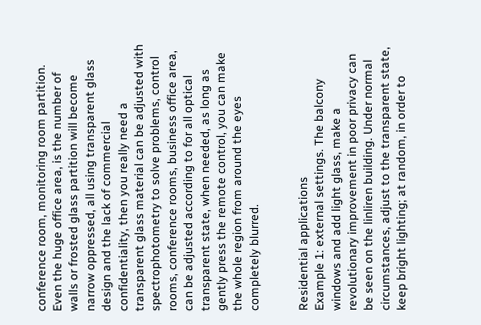conference room, monitoring room partition. Even the huge office area, is the number of walls or frosted glass partition will become narrow oppressed, all using transparent glass design and the lack of commercial confidentiality, then you really need a transparent glass material can be adjusted with spectrophotometry to solve problems, control rooms, conference rooms, business office area, can be adjusted according to for all optical transparent state, when needed, as long as gently press the remote control, you can make the whole region from around the eyes completely blurred.


Residential applications
Example 1: external settings. The balcony windows and add light glass, make a revolutionary improvement in poor privacy can be seen on the linliren building. Under normal circumstances, adjust to the transparent state, keep bright lighting; at random, in order to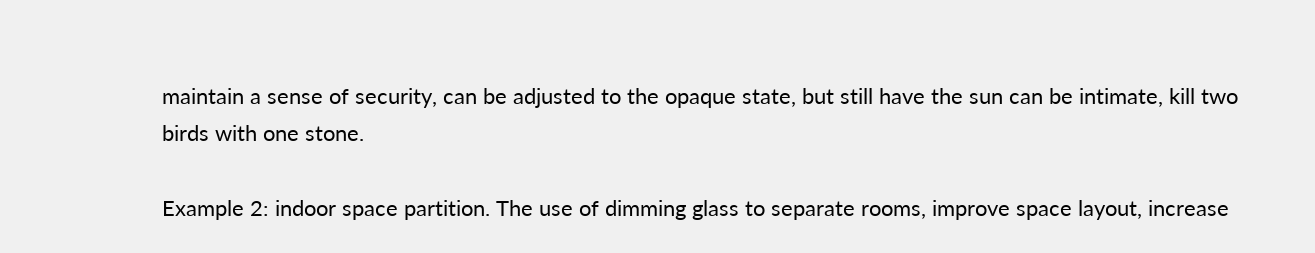maintain a sense of security, can be adjusted to the opaque state, but still have the sun can be intimate, kill two birds with one stone.

Example 2: indoor space partition. The use of dimming glass to separate rooms, improve space layout, increase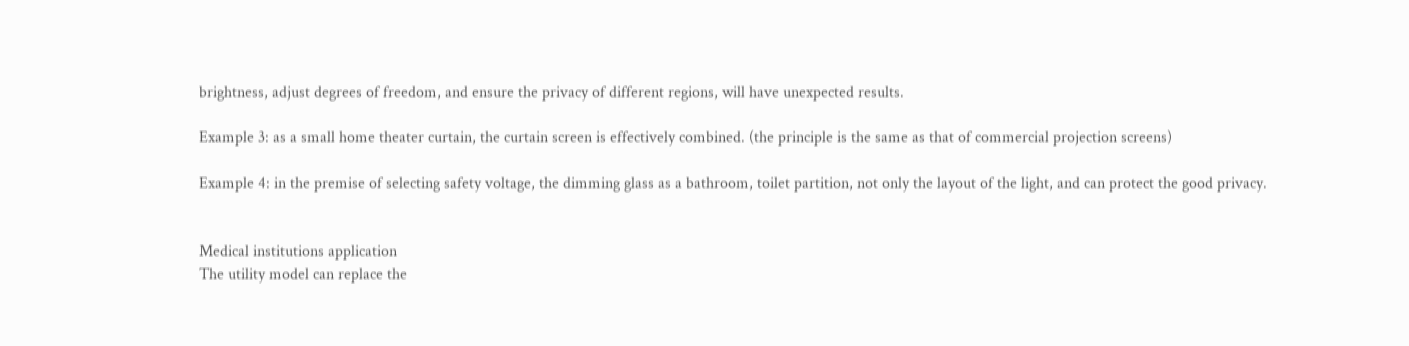brightness, adjust degrees of freedom, and ensure the privacy of different regions, will have unexpected results.

Example 3: as a small home theater curtain, the curtain screen is effectively combined. (the principle is the same as that of commercial projection screens)

Example 4: in the premise of selecting safety voltage, the dimming glass as a bathroom, toilet partition, not only the layout of the light, and can protect the good privacy.


Medical institutions application
The utility model can replace the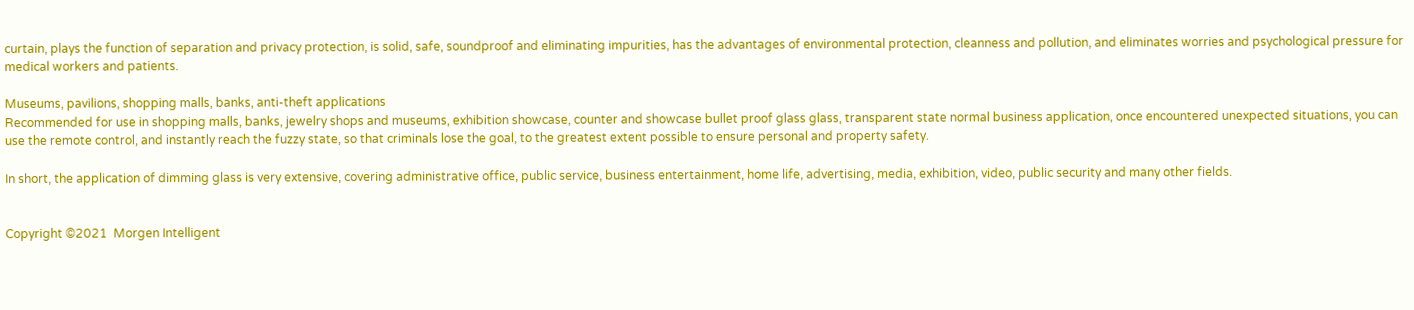curtain, plays the function of separation and privacy protection, is solid, safe, soundproof and eliminating impurities, has the advantages of environmental protection, cleanness and pollution, and eliminates worries and psychological pressure for medical workers and patients.

Museums, pavilions, shopping malls, banks, anti-theft applications
Recommended for use in shopping malls, banks, jewelry shops and museums, exhibition showcase, counter and showcase bullet proof glass glass, transparent state normal business application, once encountered unexpected situations, you can use the remote control, and instantly reach the fuzzy state, so that criminals lose the goal, to the greatest extent possible to ensure personal and property safety.

In short, the application of dimming glass is very extensive, covering administrative office, public service, business entertainment, home life, advertising, media, exhibition, video, public security and many other fields.


Copyright ©2021  Morgen Intelligent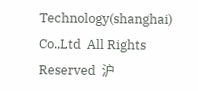Technology(shanghai) Co.,Ltd  All Rights Reserved  沪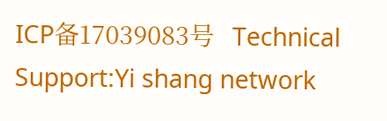ICP备17039083号   Technical Support:Yi shang network